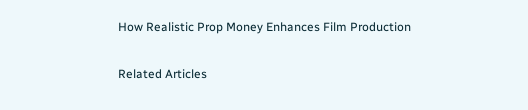How Realistic Prop Money Enhances Film Production

Related Articles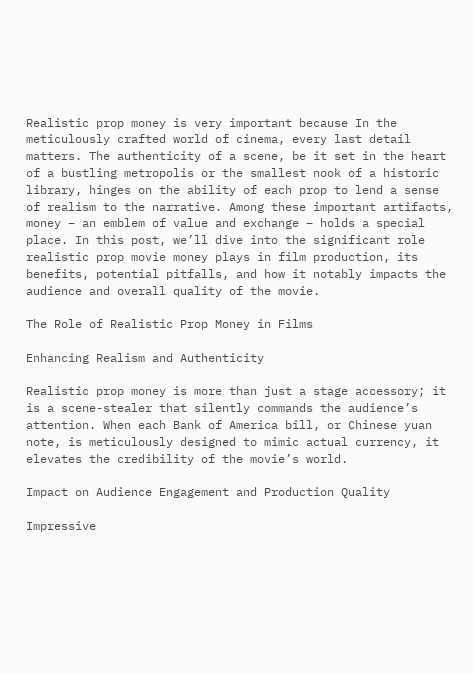Realistic prop money is very important because In the meticulously crafted world of cinema, every last detail matters. The authenticity of a scene, be it set in the heart of a bustling metropolis or the smallest nook of a historic library, hinges on the ability of each prop to lend a sense of realism to the narrative. Among these important artifacts, money – an emblem of value and exchange – holds a special place. In this post, we’ll dive into the significant role realistic prop movie money plays in film production, its benefits, potential pitfalls, and how it notably impacts the audience and overall quality of the movie.

The Role of Realistic Prop Money in Films

Enhancing Realism and Authenticity

Realistic prop money is more than just a stage accessory; it is a scene-stealer that silently commands the audience’s attention. When each Bank of America bill, or Chinese yuan note, is meticulously designed to mimic actual currency, it elevates the credibility of the movie’s world.

Impact on Audience Engagement and Production Quality

Impressive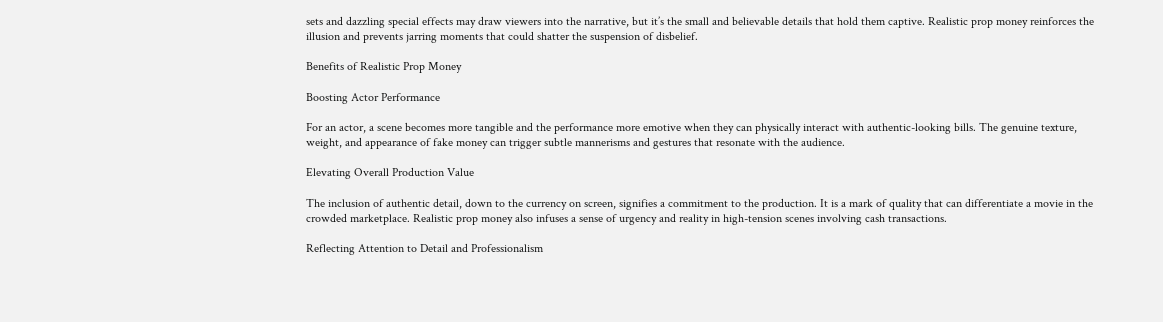sets and dazzling special effects may draw viewers into the narrative, but it’s the small and believable details that hold them captive. Realistic prop money reinforces the illusion and prevents jarring moments that could shatter the suspension of disbelief.

Benefits of Realistic Prop Money

Boosting Actor Performance

For an actor, a scene becomes more tangible and the performance more emotive when they can physically interact with authentic-looking bills. The genuine texture, weight, and appearance of fake money can trigger subtle mannerisms and gestures that resonate with the audience.

Elevating Overall Production Value

The inclusion of authentic detail, down to the currency on screen, signifies a commitment to the production. It is a mark of quality that can differentiate a movie in the crowded marketplace. Realistic prop money also infuses a sense of urgency and reality in high-tension scenes involving cash transactions.

Reflecting Attention to Detail and Professionalism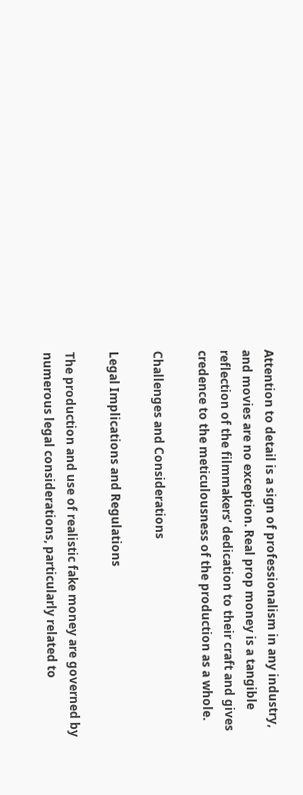Attention to detail is a sign of professionalism in any industry, and movies are no exception. Real prop money is a tangible reflection of the filmmakers’ dedication to their craft and gives credence to the meticulousness of the production as a whole.

Challenges and Considerations

Legal Implications and Regulations

The production and use of realistic fake money are governed by numerous legal considerations, particularly related to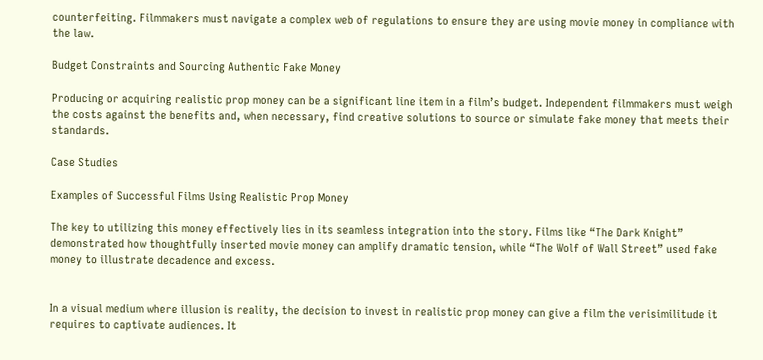counterfeiting. Filmmakers must navigate a complex web of regulations to ensure they are using movie money in compliance with the law.

Budget Constraints and Sourcing Authentic Fake Money

Producing or acquiring realistic prop money can be a significant line item in a film’s budget. Independent filmmakers must weigh the costs against the benefits and, when necessary, find creative solutions to source or simulate fake money that meets their standards.

Case Studies

Examples of Successful Films Using Realistic Prop Money

The key to utilizing this money effectively lies in its seamless integration into the story. Films like “The Dark Knight” demonstrated how thoughtfully inserted movie money can amplify dramatic tension, while “The Wolf of Wall Street” used fake money to illustrate decadence and excess.


In a visual medium where illusion is reality, the decision to invest in realistic prop money can give a film the verisimilitude it requires to captivate audiences. It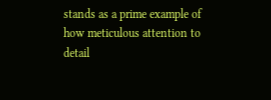stands as a prime example of how meticulous attention to detail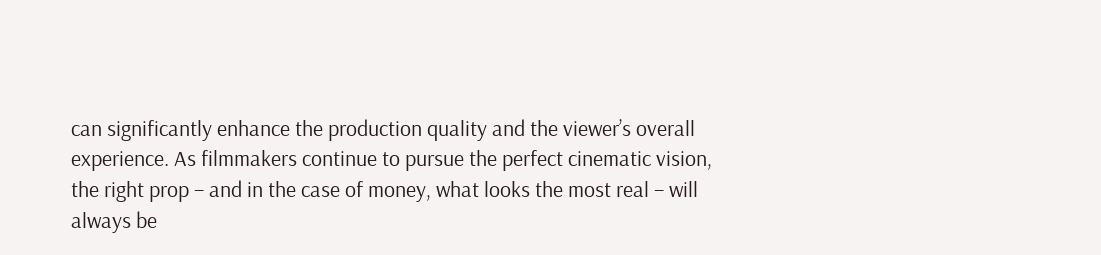can significantly enhance the production quality and the viewer’s overall experience. As filmmakers continue to pursue the perfect cinematic vision, the right prop – and in the case of money, what looks the most real – will always be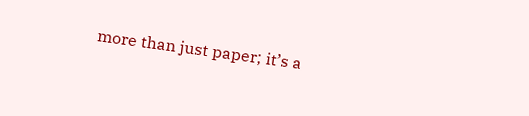more than just paper; it’s a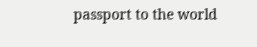passport to the world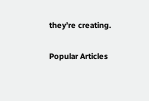they’re creating.

Popular Articles